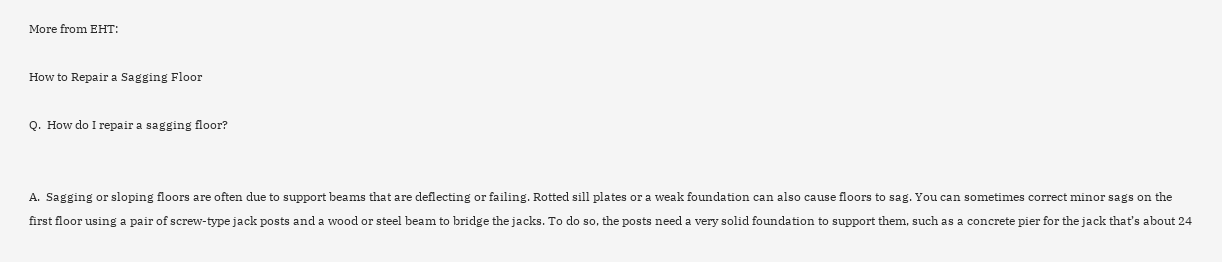More from EHT:

How to Repair a Sagging Floor

Q.  How do I repair a sagging floor?


A.  Sagging or sloping floors are often due to support beams that are deflecting or failing. Rotted sill plates or a weak foundation can also cause floors to sag. You can sometimes correct minor sags on the first floor using a pair of screw-type jack posts and a wood or steel beam to bridge the jacks. To do so, the posts need a very solid foundation to support them, such as a concrete pier for the jack that’s about 24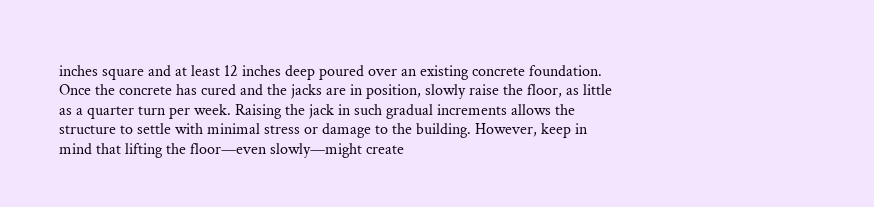inches square and at least 12 inches deep poured over an existing concrete foundation. Once the concrete has cured and the jacks are in position, slowly raise the floor, as little as a quarter turn per week. Raising the jack in such gradual increments allows the structure to settle with minimal stress or damage to the building. However, keep in mind that lifting the floor—even slowly—might create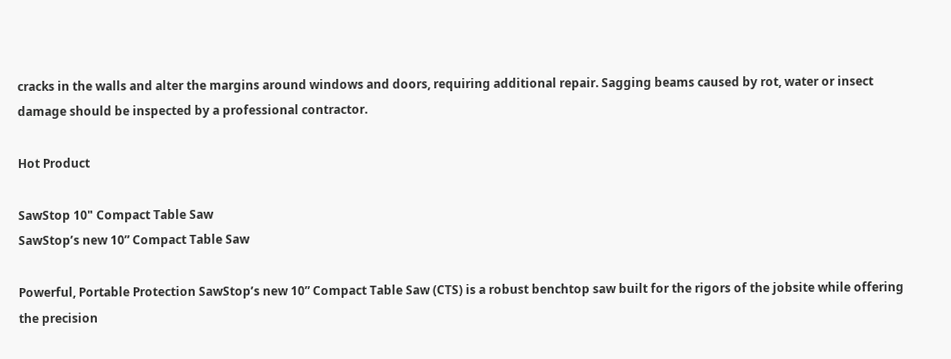cracks in the walls and alter the margins around windows and doors, requiring additional repair. Sagging beams caused by rot, water or insect damage should be inspected by a professional contractor.

Hot Product

SawStop 10" Compact Table Saw
SawStop’s new 10” Compact Table Saw

Powerful, Portable Protection SawStop’s new 10” Compact Table Saw (CTS) is a robust benchtop saw built for the rigors of the jobsite while offering the precision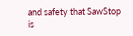and safety that SawStop is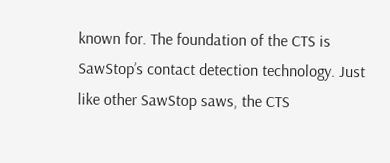known for. The foundation of the CTS is SawStop’s contact detection technology. Just like other SawStop saws, the CTS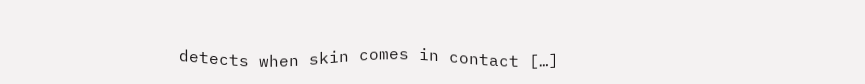detects when skin comes in contact […]